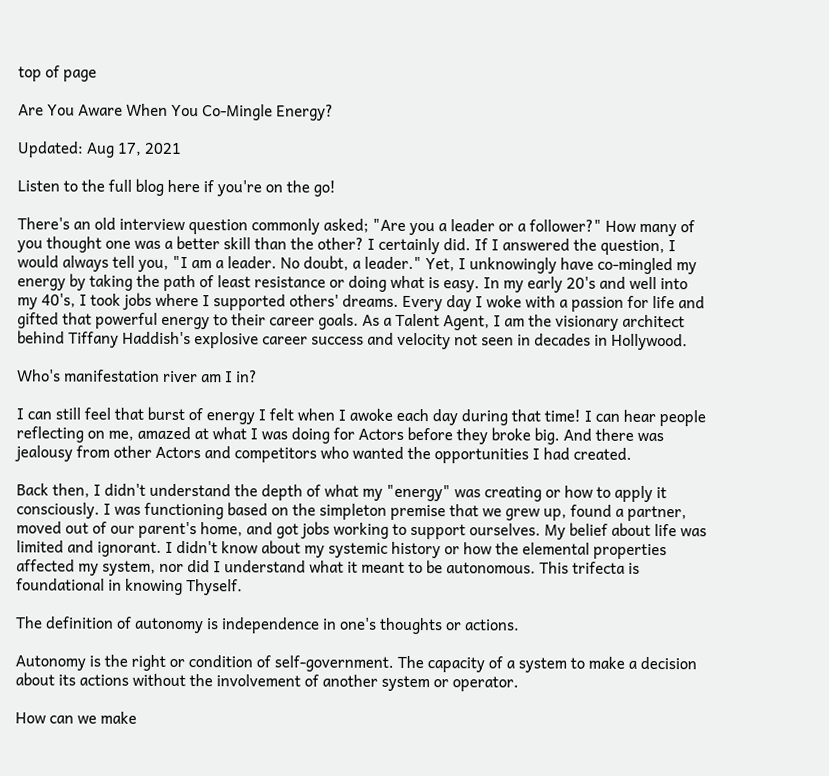top of page

Are You Aware When You Co-Mingle Energy?

Updated: Aug 17, 2021

Listen to the full blog here if you're on the go!

There's an old interview question commonly asked; "Are you a leader or a follower?" How many of you thought one was a better skill than the other? I certainly did. If I answered the question, I would always tell you, "I am a leader. No doubt, a leader." Yet, I unknowingly have co-mingled my energy by taking the path of least resistance or doing what is easy. In my early 20's and well into my 40's, I took jobs where I supported others' dreams. Every day I woke with a passion for life and gifted that powerful energy to their career goals. As a Talent Agent, I am the visionary architect behind Tiffany Haddish's explosive career success and velocity not seen in decades in Hollywood.

Who's manifestation river am I in?

I can still feel that burst of energy I felt when I awoke each day during that time! I can hear people reflecting on me, amazed at what I was doing for Actors before they broke big. And there was jealousy from other Actors and competitors who wanted the opportunities I had created.

Back then, I didn't understand the depth of what my "energy" was creating or how to apply it consciously. I was functioning based on the simpleton premise that we grew up, found a partner, moved out of our parent's home, and got jobs working to support ourselves. My belief about life was limited and ignorant. I didn't know about my systemic history or how the elemental properties affected my system, nor did I understand what it meant to be autonomous. This trifecta is foundational in knowing Thyself.

The definition of autonomy is independence in one's thoughts or actions.

Autonomy is the right or condition of self-government. The capacity of a system to make a decision about its actions without the involvement of another system or operator.

How can we make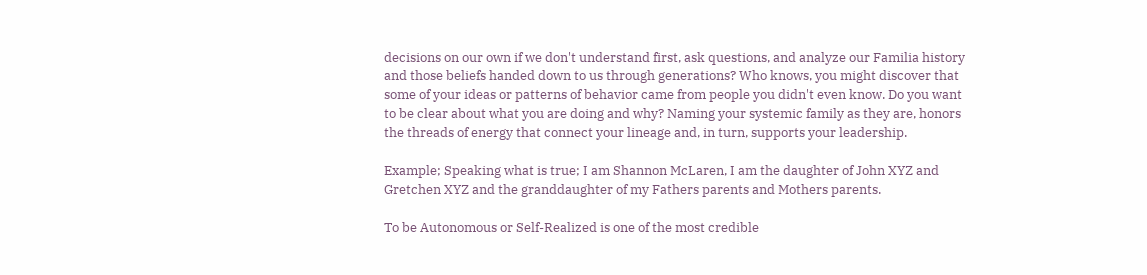decisions on our own if we don't understand first, ask questions, and analyze our Familia history and those beliefs handed down to us through generations? Who knows, you might discover that some of your ideas or patterns of behavior came from people you didn't even know. Do you want to be clear about what you are doing and why? Naming your systemic family as they are, honors the threads of energy that connect your lineage and, in turn, supports your leadership.

Example; Speaking what is true; I am Shannon McLaren, I am the daughter of John XYZ and Gretchen XYZ and the granddaughter of my Fathers parents and Mothers parents.

To be Autonomous or Self-Realized is one of the most credible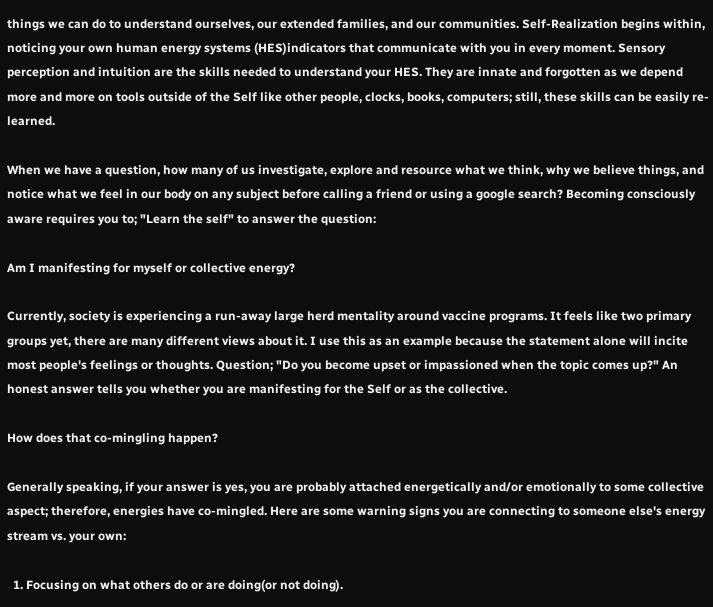things we can do to understand ourselves, our extended families, and our communities. Self-Realization begins within, noticing your own human energy systems (HES)indicators that communicate with you in every moment. Sensory perception and intuition are the skills needed to understand your HES. They are innate and forgotten as we depend more and more on tools outside of the Self like other people, clocks, books, computers; still, these skills can be easily re-learned.

When we have a question, how many of us investigate, explore and resource what we think, why we believe things, and notice what we feel in our body on any subject before calling a friend or using a google search? Becoming consciously aware requires you to; "Learn the self" to answer the question:

Am I manifesting for myself or collective energy?

Currently, society is experiencing a run-away large herd mentality around vaccine programs. It feels like two primary groups yet, there are many different views about it. I use this as an example because the statement alone will incite most people's feelings or thoughts. Question; "Do you become upset or impassioned when the topic comes up?" An honest answer tells you whether you are manifesting for the Self or as the collective.

How does that co-mingling happen?

Generally speaking, if your answer is yes, you are probably attached energetically and/or emotionally to some collective aspect; therefore, energies have co-mingled. Here are some warning signs you are connecting to someone else's energy stream vs. your own:

  1. Focusing on what others do or are doing(or not doing).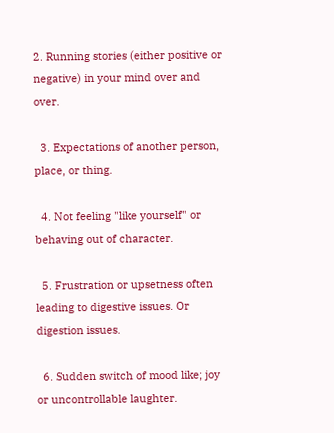2. Running stories (either positive or negative) in your mind over and over.

  3. Expectations of another person, place, or thing.

  4. Not feeling "like yourself" or behaving out of character.

  5. Frustration or upsetness often leading to digestive issues. Or digestion issues.

  6. Sudden switch of mood like; joy or uncontrollable laughter.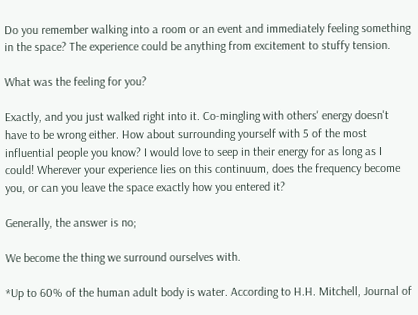Do you remember walking into a room or an event and immediately feeling something in the space? The experience could be anything from excitement to stuffy tension.

What was the feeling for you?

Exactly, and you just walked right into it. Co-mingling with others' energy doesn't have to be wrong either. How about surrounding yourself with 5 of the most influential people you know? I would love to seep in their energy for as long as I could! Wherever your experience lies on this continuum, does the frequency become you, or can you leave the space exactly how you entered it?

Generally, the answer is no;

We become the thing we surround ourselves with.

*Up to 60% of the human adult body is water. According to H.H. Mitchell, Journal of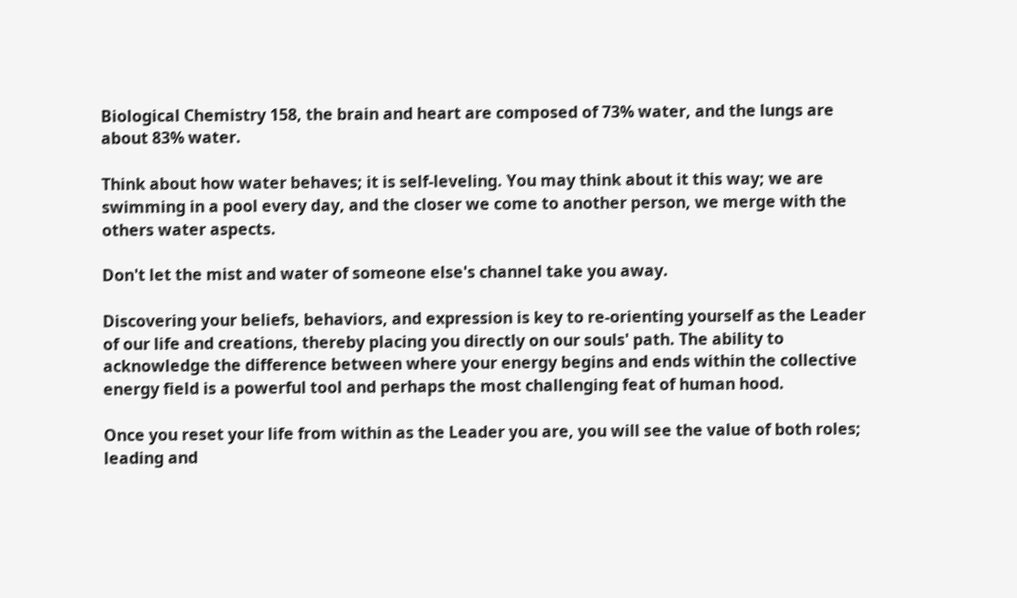Biological Chemistry 158, the brain and heart are composed of 73% water, and the lungs are about 83% water.

Think about how water behaves; it is self-leveling. You may think about it this way; we are swimming in a pool every day, and the closer we come to another person, we merge with the others water aspects.

Don't let the mist and water of someone else's channel take you away.

Discovering your beliefs, behaviors, and expression is key to re-orienting yourself as the Leader of our life and creations, thereby placing you directly on our souls' path. The ability to acknowledge the difference between where your energy begins and ends within the collective energy field is a powerful tool and perhaps the most challenging feat of human hood.

Once you reset your life from within as the Leader you are, you will see the value of both roles; leading and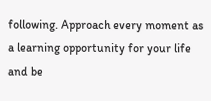following. Approach every moment as a learning opportunity for your life and be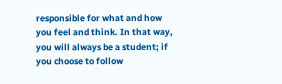responsible for what and how you feel and think. In that way, you will always be a student; if you choose to follow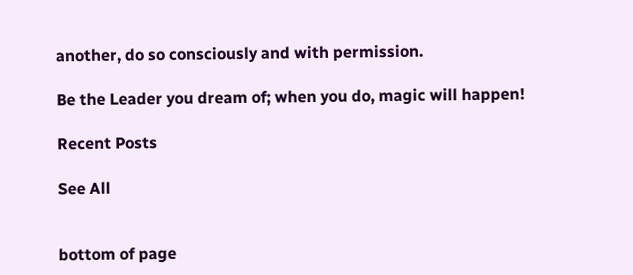another, do so consciously and with permission.

Be the Leader you dream of; when you do, magic will happen!

Recent Posts

See All


bottom of page